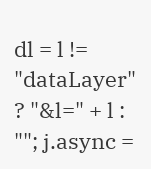dl = l != "dataLayer" ? "&l=" + l : ""; j.async =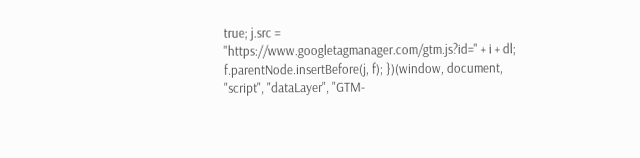true; j.src = "https://www.googletagmanager.com/gtm.js?id=" + i + dl; f.parentNode.insertBefore(j, f); })(window, document, "script", "dataLayer", "GTM-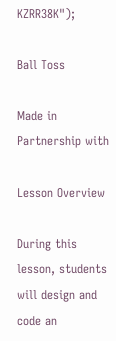KZRR38K");

Ball Toss

Made in Partnership with

Lesson Overview

During this lesson, students will design and code an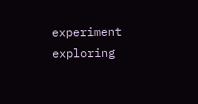experiment exploring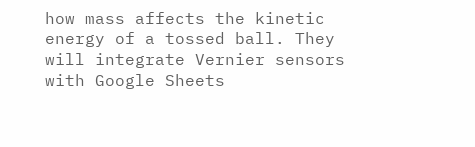how mass affects the kinetic energy of a tossed ball. They will integrate Vernier sensors with Google Sheets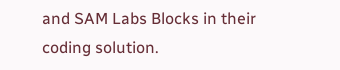and SAM Labs Blocks in their coding solution.